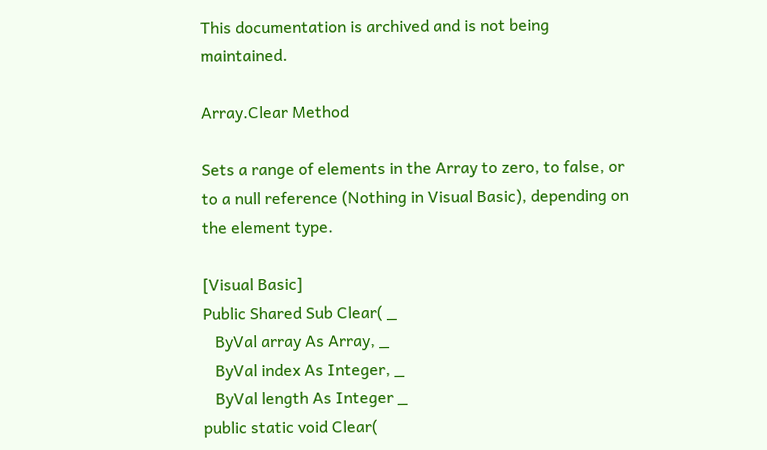This documentation is archived and is not being maintained.

Array.Clear Method

Sets a range of elements in the Array to zero, to false, or to a null reference (Nothing in Visual Basic), depending on the element type.

[Visual Basic]
Public Shared Sub Clear( _
   ByVal array As Array, _
   ByVal index As Integer, _
   ByVal length As Integer _
public static void Clear(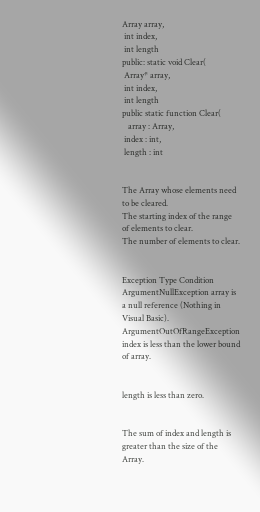Array array,
 int index,
 int length
public: static void Clear(
 Array* array,
 int index,
 int length
public static function Clear(
   array : Array,
 index : int,
 length : int


The Array whose elements need to be cleared.
The starting index of the range of elements to clear.
The number of elements to clear.


Exception Type Condition
ArgumentNullException array is a null reference (Nothing in Visual Basic).
ArgumentOutOfRangeException index is less than the lower bound of array.


length is less than zero.


The sum of index and length is greater than the size of the Array.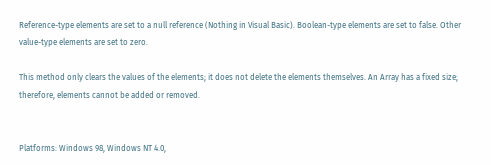Reference-type elements are set to a null reference (Nothing in Visual Basic). Boolean-type elements are set to false. Other value-type elements are set to zero.

This method only clears the values of the elements; it does not delete the elements themselves. An Array has a fixed size; therefore, elements cannot be added or removed.


Platforms: Windows 98, Windows NT 4.0,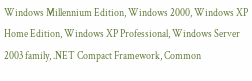Windows Millennium Edition, Windows 2000, Windows XP Home Edition, Windows XP Professional, Windows Server 2003 family, .NET Compact Framework, Common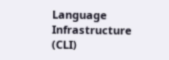Language Infrastructure (CLI)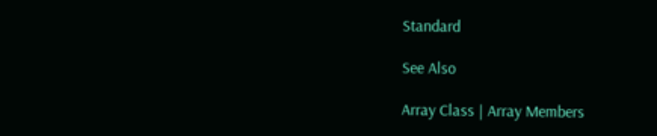Standard

See Also

Array Class | Array Members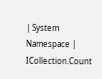| System Namespace | ICollection.Count